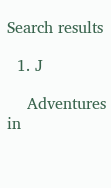Search results

  1. J

    Adventures in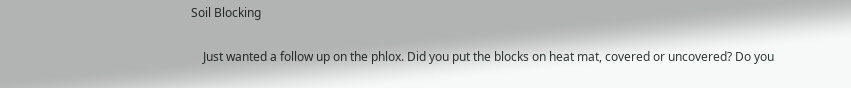Soil Blocking

    Just wanted a follow up on the phlox. Did you put the blocks on heat mat, covered or uncovered? Do you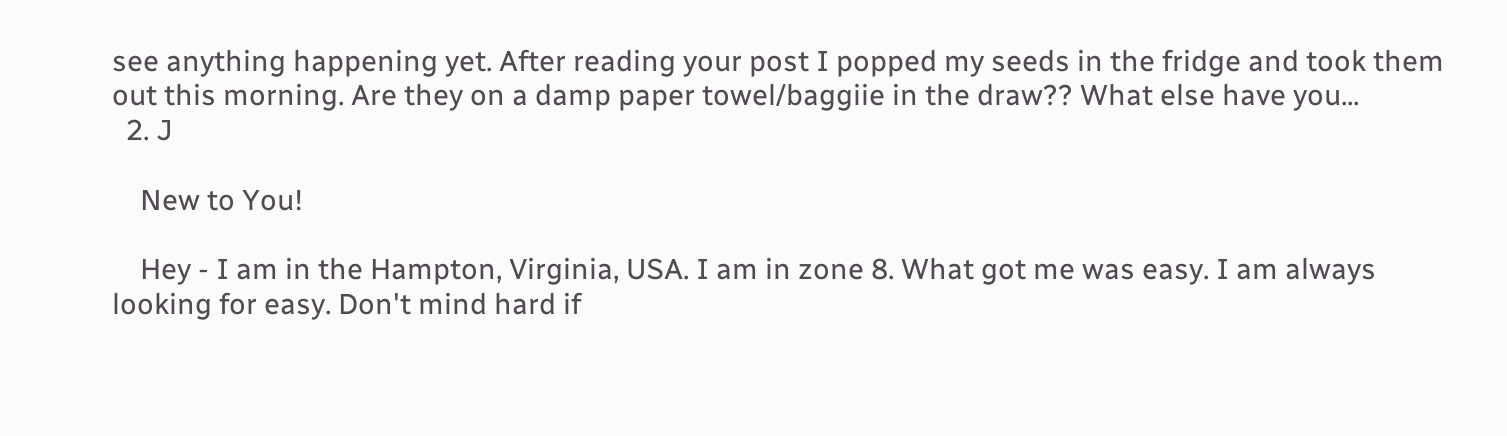see anything happening yet. After reading your post I popped my seeds in the fridge and took them out this morning. Are they on a damp paper towel/baggiie in the draw?? What else have you...
  2. J

    New to You!

    Hey - I am in the Hampton, Virginia, USA. I am in zone 8. What got me was easy. I am always looking for easy. Don't mind hard if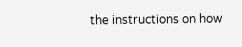the instructions on how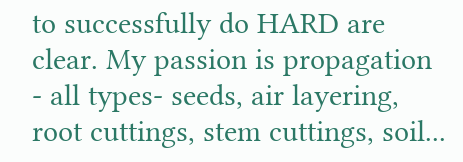to successfully do HARD are clear. My passion is propagation - all types- seeds, air layering, root cuttings, stem cuttings, soil...